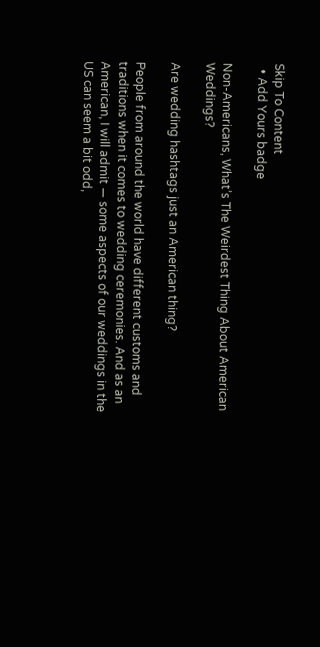Skip To Content
  • Add Yours badge

Non-Americans, What’s The Weirdest Thing About American Weddings?

Are wedding hashtags just an American thing?

People from around the world have different customs and traditions when it comes to wedding ceremonies. And as an American, I will admit — some aspects of our weddings in the US can seem a bit odd,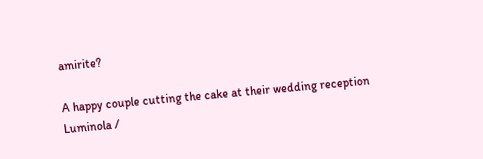amirite?

A happy couple cutting the cake at their wedding reception
Luminola /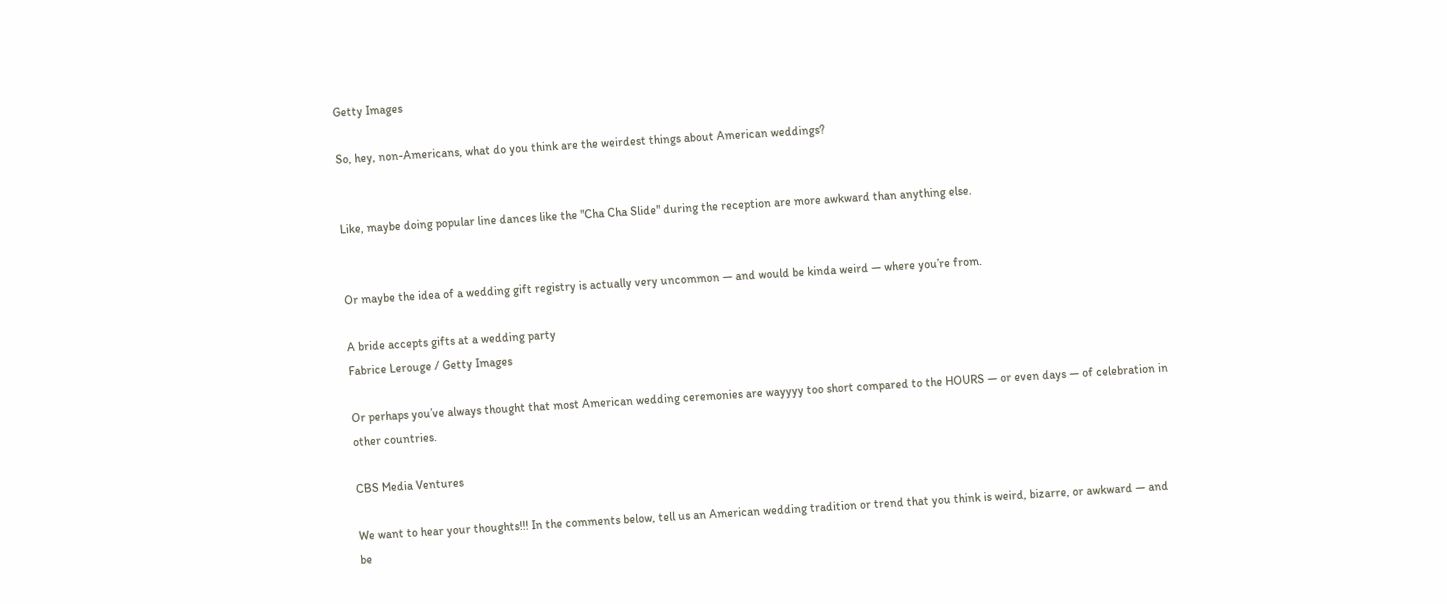Getty Images

So, hey, non-Americans, what do you think are the weirdest things about American weddings?


Like, maybe doing popular line dances like the "Cha Cha Slide" during the reception are more awkward than anything else.


Or maybe the idea of a wedding gift registry is actually very uncommon — and would be kinda weird — where you’re from.

A bride accepts gifts at a wedding party
Fabrice Lerouge / Getty Images

Or perhaps you’ve always thought that most American wedding ceremonies are wayyyy too short compared to the HOURS — or even days — of celebration in other countries.

CBS Media Ventures

We want to hear your thoughts!!! In the comments below, tell us an American wedding tradition or trend that you think is weird, bizarre, or awkward — and be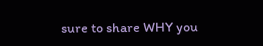sure to share WHY you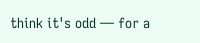think it's odd — for a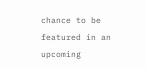chance to be featured in an upcoming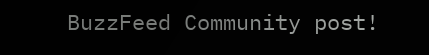BuzzFeed Community post!